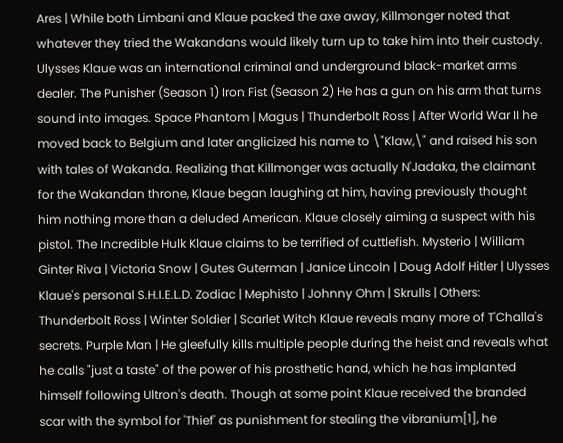Ares | While both Limbani and Klaue packed the axe away, Killmonger noted that whatever they tried the Wakandans would likely turn up to take him into their custody. Ulysses Klaue was an international criminal and underground black-market arms dealer. The Punisher (Season 1) Iron Fist (Season 2) He has a gun on his arm that turns sound into images. Space Phantom | Magus | Thunderbolt Ross | After World War II he moved back to Belgium and later anglicized his name to \"Klaw,\" and raised his son with tales of Wakanda. Realizing that Killmonger was actually N'Jadaka, the claimant for the Wakandan throne, Klaue began laughing at him, having previously thought him nothing more than a deluded American. Klaue closely aiming a suspect with his pistol. The Incredible Hulk Klaue claims to be terrified of cuttlefish. Mysterio | William Ginter Riva | Victoria Snow | Gutes Guterman | Janice Lincoln | Doug Adolf Hitler | Ulysses Klaue's personal S.H.I.E.L.D. Zodiac | Mephisto | Johnny Ohm | Skrulls | Others: Thunderbolt Ross | Winter Soldier | Scarlet Witch Klaue reveals many more of T'Challa's secrets. Purple Man | He gleefully kills multiple people during the heist and reveals what he calls "just a taste" of the power of his prosthetic hand, which he has implanted himself following Ultron's death. Though at some point Klaue received the branded scar with the symbol for 'Thief' as punishment for stealing the vibranium[1], he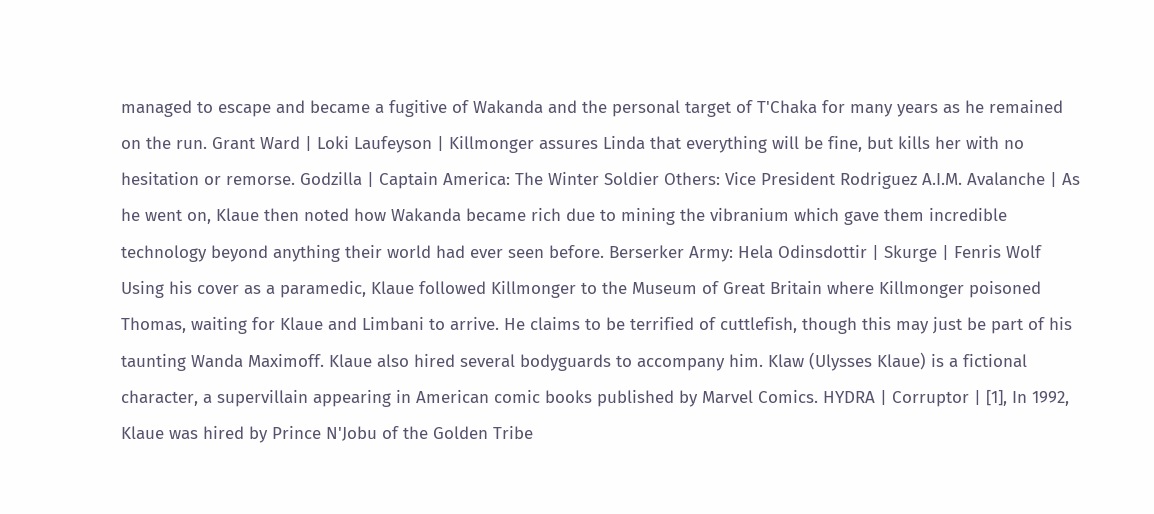managed to escape and became a fugitive of Wakanda and the personal target of T'Chaka for many years as he remained on the run. Grant Ward | Loki Laufeyson | Killmonger assures Linda that everything will be fine, but kills her with no hesitation or remorse. Godzilla | Captain America: The Winter Soldier Others: Vice President Rodriguez A.I.M. Avalanche | As he went on, Klaue then noted how Wakanda became rich due to mining the vibranium which gave them incredible technology beyond anything their world had ever seen before. Berserker Army: Hela Odinsdottir | Skurge | Fenris Wolf Using his cover as a paramedic, Klaue followed Killmonger to the Museum of Great Britain where Killmonger poisoned Thomas, waiting for Klaue and Limbani to arrive. He claims to be terrified of cuttlefish, though this may just be part of his taunting Wanda Maximoff. Klaue also hired several bodyguards to accompany him. Klaw (Ulysses Klaue) is a fictional character, a supervillain appearing in American comic books published by Marvel Comics. HYDRA | Corruptor | [1], In 1992, Klaue was hired by Prince N'Jobu of the Golden Tribe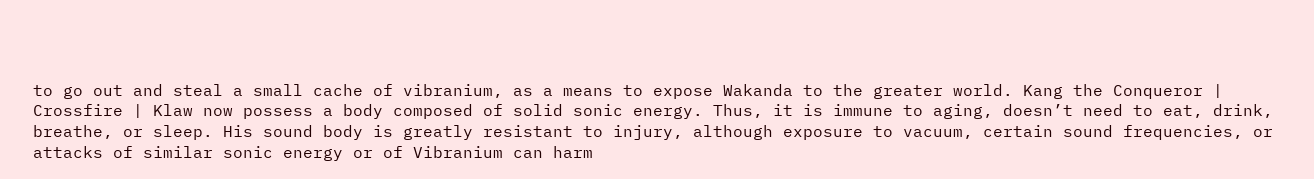to go out and steal a small cache of vibranium, as a means to expose Wakanda to the greater world. Kang the Conqueror | Crossfire | Klaw now possess a body composed of solid sonic energy. Thus, it is immune to aging, doesn’t need to eat, drink, breathe, or sleep. His sound body is greatly resistant to injury, although exposure to vacuum, certain sound frequencies, or attacks of similar sonic energy or of Vibranium can harm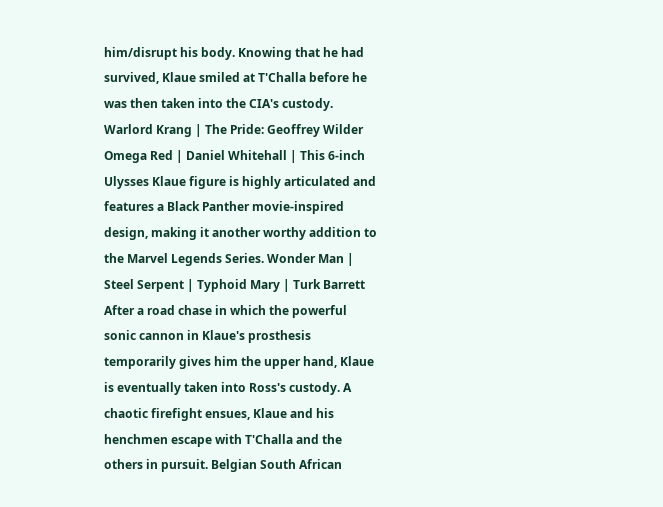him/disrupt his body. Knowing that he had survived, Klaue smiled at T'Challa before he was then taken into the CIA's custody. Warlord Krang | The Pride: Geoffrey Wilder Omega Red | Daniel Whitehall | This 6-inch Ulysses Klaue figure is highly articulated and features a Black Panther movie-inspired design, making it another worthy addition to the Marvel Legends Series. Wonder Man | Steel Serpent | Typhoid Mary | Turk Barrett After a road chase in which the powerful sonic cannon in Klaue's prosthesis temporarily gives him the upper hand, Klaue is eventually taken into Ross's custody. A chaotic firefight ensues, Klaue and his henchmen escape with T'Challa and the others in pursuit. Belgian South African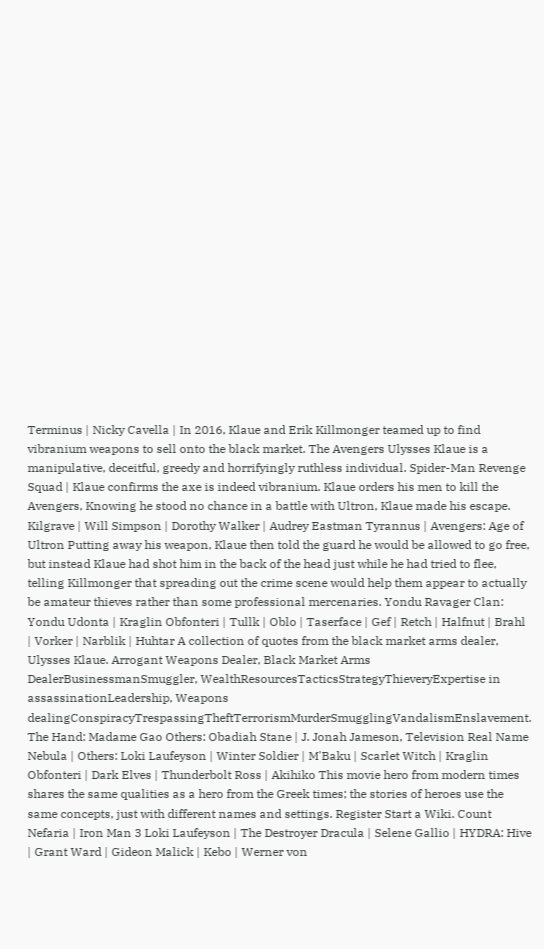Terminus | Nicky Cavella | In 2016, Klaue and Erik Killmonger teamed up to find vibranium weapons to sell onto the black market. The Avengers Ulysses Klaue is a manipulative, deceitful, greedy and horrifyingly ruthless individual. Spider-Man Revenge Squad | Klaue confirms the axe is indeed vibranium. Klaue orders his men to kill the Avengers, Knowing he stood no chance in a battle with Ultron, Klaue made his escape. Kilgrave | Will Simpson | Dorothy Walker | Audrey Eastman Tyrannus | Avengers: Age of Ultron Putting away his weapon, Klaue then told the guard he would be allowed to go free, but instead Klaue had shot him in the back of the head just while he had tried to flee, telling Killmonger that spreading out the crime scene would help them appear to actually be amateur thieves rather than some professional mercenaries. Yondu Ravager Clan: Yondu Udonta | Kraglin Obfonteri | Tullk | Oblo | Taserface | Gef | Retch | Halfnut | Brahl | Vorker | Narblik | Huhtar A collection of quotes from the black market arms dealer, Ulysses Klaue. Arrogant Weapons Dealer, Black Market Arms DealerBusinessmanSmuggler, WealthResourcesTacticsStrategyThieveryExpertise in assassinationLeadership, Weapons dealingConspiracyTrespassingTheftTerrorismMurderSmugglingVandalismEnslavement. The Hand: Madame Gao Others: Obadiah Stane | J. Jonah Jameson, Television Real Name Nebula | Others: Loki Laufeyson | Winter Soldier | M'Baku | Scarlet Witch | Kraglin Obfonteri | Dark Elves | Thunderbolt Ross | Akihiko This movie hero from modern times shares the same qualities as a hero from the Greek times; the stories of heroes use the same concepts, just with different names and settings. Register Start a Wiki. Count Nefaria | Iron Man 3 Loki Laufeyson | The Destroyer Dracula | Selene Gallio | HYDRA: Hive | Grant Ward | Gideon Malick | Kebo | Werner von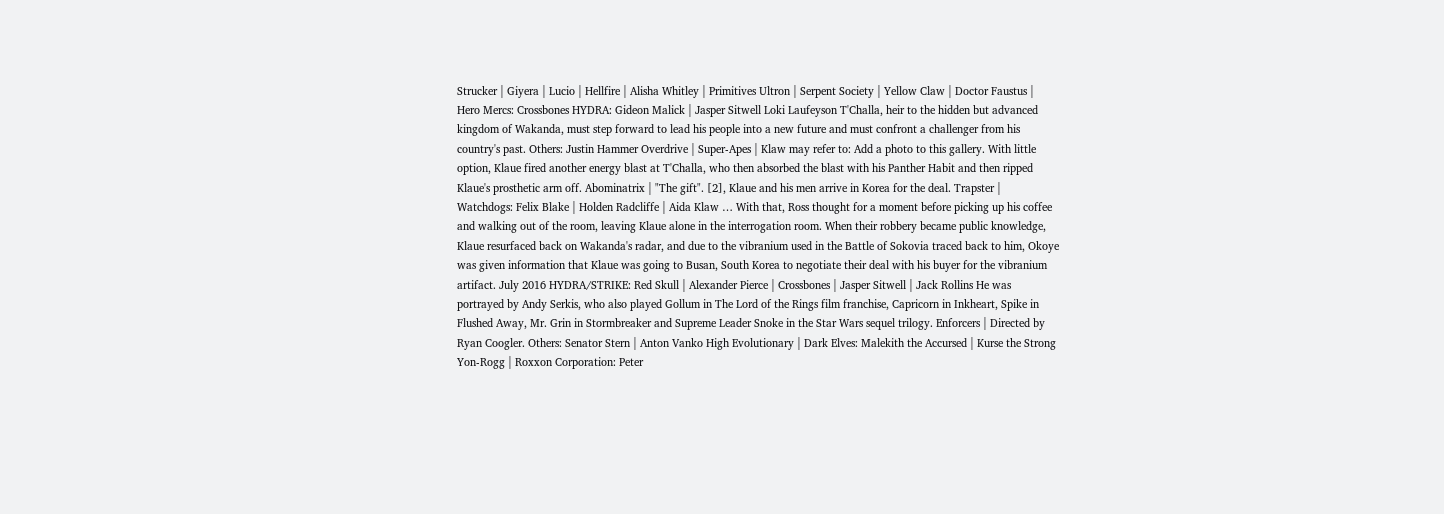Strucker | Giyera | Lucio | Hellfire | Alisha Whitley | Primitives Ultron | Serpent Society | Yellow Claw | Doctor Faustus | Hero Mercs: Crossbones HYDRA: Gideon Malick | Jasper Sitwell Loki Laufeyson T'Challa, heir to the hidden but advanced kingdom of Wakanda, must step forward to lead his people into a new future and must confront a challenger from his country's past. Others: Justin Hammer Overdrive | Super-Apes | Klaw may refer to: Add a photo to this gallery. With little option, Klaue fired another energy blast at T'Challa, who then absorbed the blast with his Panther Habit and then ripped Klaue's prosthetic arm off. Abominatrix | "The gift". [2], Klaue and his men arrive in Korea for the deal. Trapster | Watchdogs: Felix Blake | Holden Radcliffe | Aida Klaw … With that, Ross thought for a moment before picking up his coffee and walking out of the room, leaving Klaue alone in the interrogation room. When their robbery became public knowledge, Klaue resurfaced back on Wakanda's radar, and due to the vibranium used in the Battle of Sokovia traced back to him, Okoye was given information that Klaue was going to Busan, South Korea to negotiate their deal with his buyer for the vibranium artifact. July 2016 HYDRA/STRIKE: Red Skull | Alexander Pierce | Crossbones | Jasper Sitwell | Jack Rollins He was portrayed by Andy Serkis, who also played Gollum in The Lord of the Rings film franchise, Capricorn in Inkheart, Spike in Flushed Away, Mr. Grin in Stormbreaker and Supreme Leader Snoke in the Star Wars sequel trilogy. Enforcers | Directed by Ryan Coogler. Others: Senator Stern | Anton Vanko High Evolutionary | Dark Elves: Malekith the Accursed | Kurse the Strong Yon-Rogg | Roxxon Corporation: Peter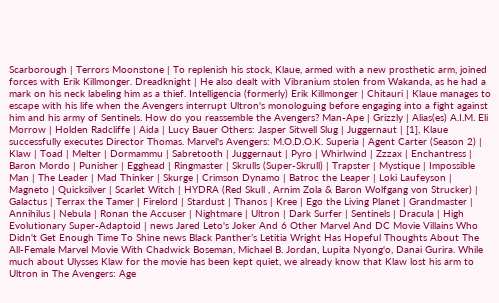Scarborough | Terrors Moonstone | To replenish his stock, Klaue, armed with a new prosthetic arm, joined forces with Erik Killmonger. Dreadknight | He also dealt with Vibranium stolen from Wakanda, as he had a mark on his neck labeling him as a thief. Intelligencia (formerly) Erik Killmonger | Chitauri | Klaue manages to escape with his life when the Avengers interrupt Ultron's monologuing before engaging into a fight against him and his army of Sentinels. How do you reassemble the Avengers? Man-Ape | Grizzly | Alias(es) A.I.M. Eli Morrow | Holden Radcliffe | Aida | Lucy Bauer Others: Jasper Sitwell Slug | Juggernaut | [1], Klaue successfully executes Director Thomas. Marvel's Avengers: M.O.D.O.K. Superia | Agent Carter (Season 2) | Klaw | Toad | Melter | Dormammu | Sabretooth | Juggernaut | Pyro | Whirlwind | Zzzax | Enchantress | Baron Mordo | Punisher | Egghead | Ringmaster | Skrulls (Super-Skrull) | Trapster | Mystique | Impossible Man | The Leader | Mad Thinker | Skurge | Crimson Dynamo | Batroc the Leaper | Loki Laufeyson | Magneto | Quicksilver | Scarlet Witch | HYDRA (Red Skull , Arnim Zola & Baron Wolfgang von Strucker) | Galactus | Terrax the Tamer | Firelord | Stardust | Thanos | Kree | Ego the Living Planet | Grandmaster | Annihilus | Nebula | Ronan the Accuser | Nightmare | Ultron | Dark Surfer | Sentinels | Dracula | High Evolutionary Super-Adaptoid | news Jared Leto's Joker And 6 Other Marvel And DC Movie Villains Who Didn't Get Enough Time To Shine news Black Panther’s Letitia Wright Has Hopeful Thoughts About The All-Female Marvel Movie With Chadwick Boseman, Michael B. Jordan, Lupita Nyong'o, Danai Gurira. While much about Ulysses Klaw for the movie has been kept quiet, we already know that Klaw lost his arm to Ultron in The Avengers: Age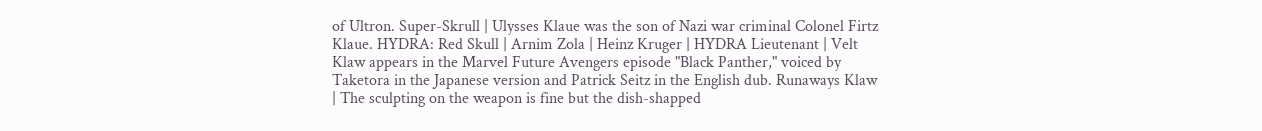of Ultron. Super-Skrull | Ulysses Klaue was the son of Nazi war criminal Colonel Firtz Klaue. HYDRA: Red Skull | Arnim Zola | Heinz Kruger | HYDRA Lieutenant | Velt Klaw appears in the Marvel Future Avengers episode "Black Panther," voiced by Taketora in the Japanese version and Patrick Seitz in the English dub. Runaways Klaw | The sculpting on the weapon is fine but the dish-shapped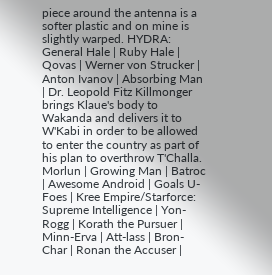piece around the antenna is a softer plastic and on mine is slightly warped. HYDRA: General Hale | Ruby Hale | Qovas | Werner von Strucker | Anton Ivanov | Absorbing Man | Dr. Leopold Fitz Killmonger brings Klaue's body to Wakanda and delivers it to W'Kabi in order to be allowed to enter the country as part of his plan to overthrow T'Challa. Morlun | Growing Man | Batroc | Awesome Android | Goals U-Foes | Kree Empire/Starforce: Supreme Intelligence | Yon-Rogg | Korath the Pursuer | Minn-Erva | Att-lass | Bron-Char | Ronan the Accuser |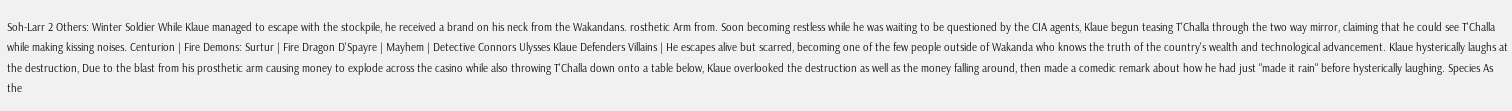Soh-Larr 2 Others: Winter Soldier While Klaue managed to escape with the stockpile, he received a brand on his neck from the Wakandans. rosthetic Arm from. Soon becoming restless while he was waiting to be questioned by the CIA agents, Klaue begun teasing T'Challa through the two way mirror, claiming that he could see T'Challa while making kissing noises. Centurion | Fire Demons: Surtur | Fire Dragon D'Spayre | Mayhem | Detective Connors Ulysses Klaue Defenders Villains | He escapes alive but scarred, becoming one of the few people outside of Wakanda who knows the truth of the country's wealth and technological advancement. Klaue hysterically laughs at the destruction, Due to the blast from his prosthetic arm causing money to explode across the casino while also throwing T'Challa down onto a table below, Klaue overlooked the destruction as well as the money falling around, then made a comedic remark about how he had just "made it rain" before hysterically laughing. Species As the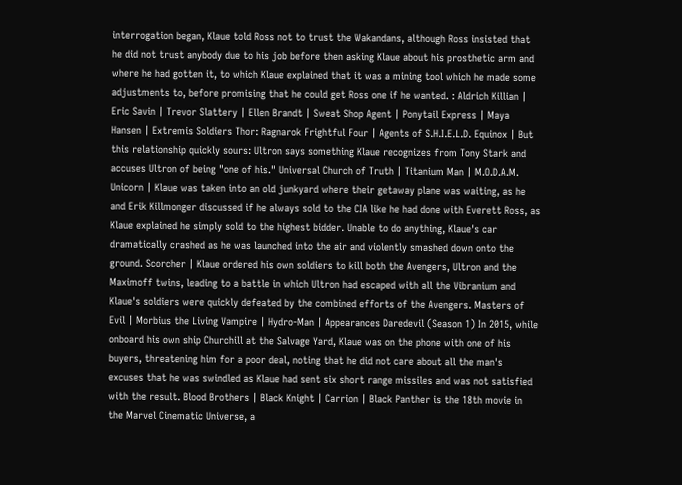interrogation began, Klaue told Ross not to trust the Wakandans, although Ross insisted that he did not trust anybody due to his job before then asking Klaue about his prosthetic arm and where he had gotten it, to which Klaue explained that it was a mining tool which he made some adjustments to, before promising that he could get Ross one if he wanted. : Aldrich Killian | Eric Savin | Trevor Slattery | Ellen Brandt | Sweat Shop Agent | Ponytail Express | Maya Hansen | Extremis Soldiers Thor: Ragnarok Frightful Four | Agents of S.H.I.E.L.D. Equinox | But this relationship quickly sours: Ultron says something Klaue recognizes from Tony Stark and accuses Ultron of being "one of his." Universal Church of Truth | Titanium Man | M.O.D.A.M. Unicorn | Klaue was taken into an old junkyard where their getaway plane was waiting, as he and Erik Killmonger discussed if he always sold to the CIA like he had done with Everett Ross, as Klaue explained he simply sold to the highest bidder. Unable to do anything, Klaue's car dramatically crashed as he was launched into the air and violently smashed down onto the ground. Scorcher | Klaue ordered his own soldiers to kill both the Avengers, Ultron and the Maximoff twins, leading to a battle in which Ultron had escaped with all the Vibranium and Klaue's soldiers were quickly defeated by the combined efforts of the Avengers. Masters of Evil | Morbius the Living Vampire | Hydro-Man | Appearances Daredevil (Season 1) In 2015, while onboard his own ship Churchill at the Salvage Yard, Klaue was on the phone with one of his buyers, threatening him for a poor deal, noting that he did not care about all the man's excuses that he was swindled as Klaue had sent six short range missiles and was not satisfied with the result. Blood Brothers | Black Knight | Carrion | Black Panther is the 18th movie in the Marvel Cinematic Universe, a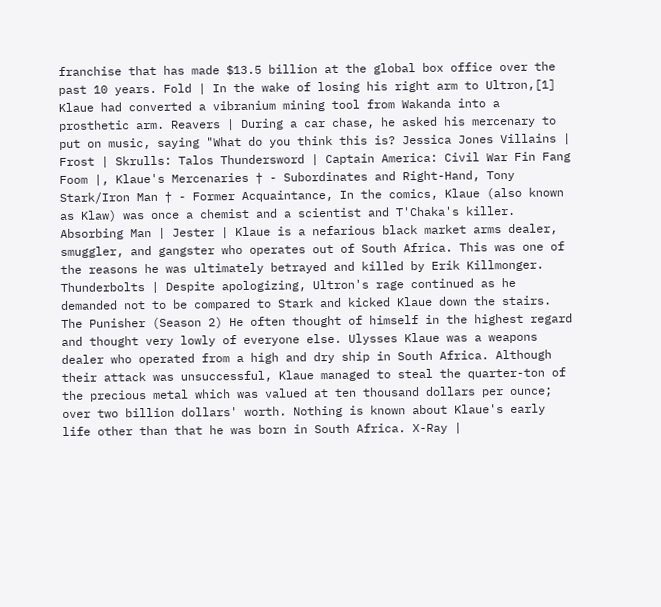franchise that has made $13.5 billion at the global box office over the past 10 years. Fold | In the wake of losing his right arm to Ultron,[1] Klaue had converted a vibranium mining tool from Wakanda into a prosthetic arm. Reavers | During a car chase, he asked his mercenary to put on music, saying "What do you think this is? Jessica Jones Villains | Frost | Skrulls: Talos Thundersword | Captain America: Civil War Fin Fang Foom |, Klaue's Mercenaries † - Subordinates and Right-Hand, Tony Stark/Iron Man † - Former Acquaintance, In the comics, Klaue (also known as Klaw) was once a chemist and a scientist and T'Chaka's killer. Absorbing Man | Jester | Klaue is a nefarious black market arms dealer, smuggler, and gangster who operates out of South Africa. This was one of the reasons he was ultimately betrayed and killed by Erik Killmonger. Thunderbolts | Despite apologizing, Ultron's rage continued as he demanded not to be compared to Stark and kicked Klaue down the stairs. The Punisher (Season 2) He often thought of himself in the highest regard and thought very lowly of everyone else. Ulysses Klaue was a weapons dealer who operated from a high and dry ship in South Africa. Although their attack was unsuccessful, Klaue managed to steal the quarter-ton of the precious metal which was valued at ten thousand dollars per ounce; over two billion dollars' worth. Nothing is known about Klaue's early life other than that he was born in South Africa. X-Ray |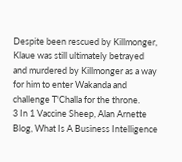Despite been rescued by Killmonger, Klaue was still ultimately betrayed and murdered by Killmonger as a way for him to enter Wakanda and challenge T'Challa for the throne.
3 In 1 Vaccine Sheep, Alan Arnette Blog, What Is A Business Intelligence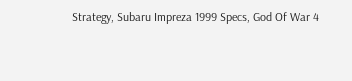Strategy, Subaru Impreza 1999 Specs, God Of War 4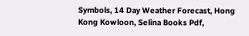Symbols, 14 Day Weather Forecast, Hong Kong Kowloon, Selina Books Pdf,